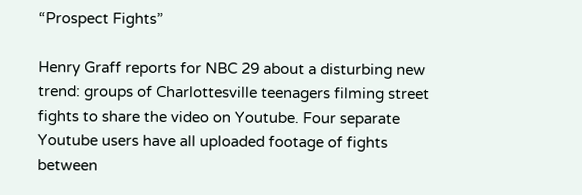“Prospect Fights”

Henry Graff reports for NBC 29 about a disturbing new trend: groups of Charlottesville teenagers filming street fights to share the video on Youtube. Four separate Youtube users have all uploaded footage of fights between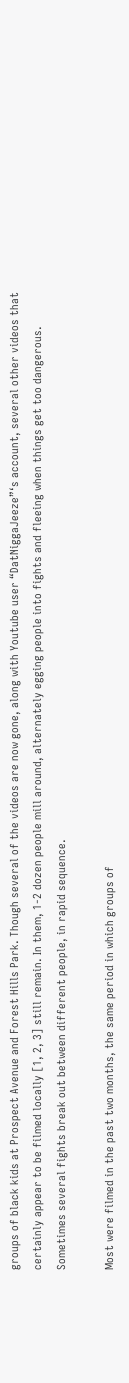groups of black kids at Prospect Avenue and Forest Hills Park. Though several of the videos are now gone, along with Youtube user “DatNiggaJeeze”‘s account, several other videos that certainly appear to be filmed locally [1, 2, 3] still remain. In them, 1-2 dozen people mill around, alternately egging people into fights and fleeing when things get too dangerous. Sometimes several fights break out between different people, in rapid sequence.

Most were filmed in the past two months, the same period in which groups of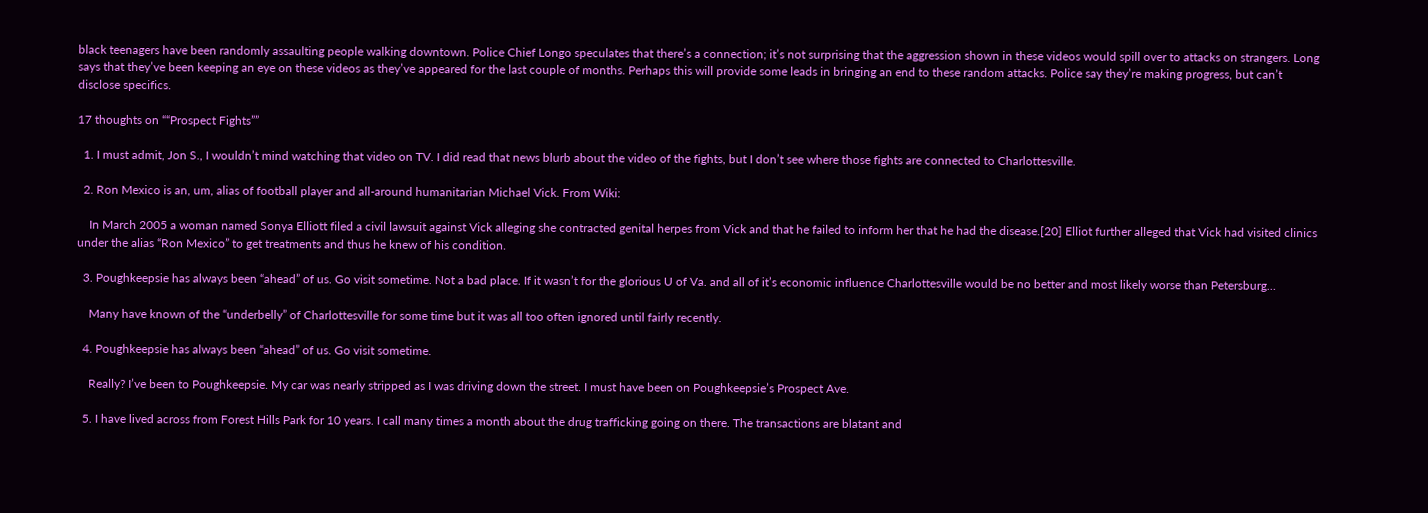black teenagers have been randomly assaulting people walking downtown. Police Chief Longo speculates that there’s a connection; it’s not surprising that the aggression shown in these videos would spill over to attacks on strangers. Long says that they’ve been keeping an eye on these videos as they’ve appeared for the last couple of months. Perhaps this will provide some leads in bringing an end to these random attacks. Police say they’re making progress, but can’t disclose specifics.

17 thoughts on ““Prospect Fights””

  1. I must admit, Jon S., I wouldn’t mind watching that video on TV. I did read that news blurb about the video of the fights, but I don’t see where those fights are connected to Charlottesville.

  2. Ron Mexico is an, um, alias of football player and all-around humanitarian Michael Vick. From Wiki:

    In March 2005 a woman named Sonya Elliott filed a civil lawsuit against Vick alleging she contracted genital herpes from Vick and that he failed to inform her that he had the disease.[20] Elliot further alleged that Vick had visited clinics under the alias “Ron Mexico” to get treatments and thus he knew of his condition.

  3. Poughkeepsie has always been “ahead” of us. Go visit sometime. Not a bad place. If it wasn’t for the glorious U of Va. and all of it’s economic influence Charlottesville would be no better and most likely worse than Petersburg…

    Many have known of the “underbelly” of Charlottesville for some time but it was all too often ignored until fairly recently.

  4. Poughkeepsie has always been “ahead” of us. Go visit sometime.

    Really? I’ve been to Poughkeepsie. My car was nearly stripped as I was driving down the street. I must have been on Poughkeepsie’s Prospect Ave.

  5. I have lived across from Forest Hills Park for 10 years. I call many times a month about the drug trafficking going on there. The transactions are blatant and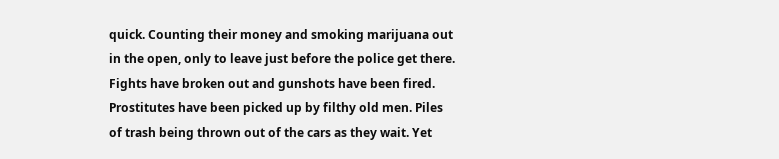quick. Counting their money and smoking marijuana out in the open, only to leave just before the police get there. Fights have broken out and gunshots have been fired. Prostitutes have been picked up by filthy old men. Piles of trash being thrown out of the cars as they wait. Yet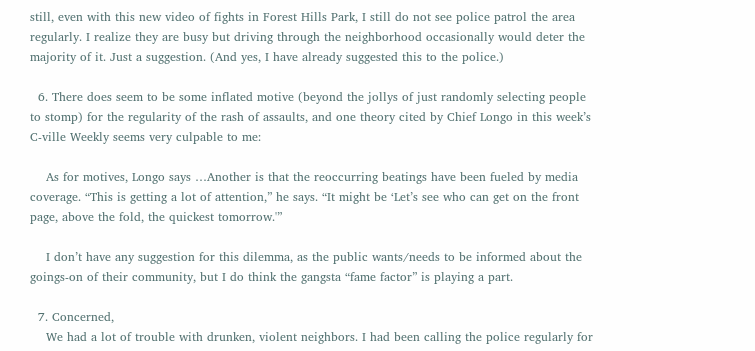still, even with this new video of fights in Forest Hills Park, I still do not see police patrol the area regularly. I realize they are busy but driving through the neighborhood occasionally would deter the majority of it. Just a suggestion. (And yes, I have already suggested this to the police.)

  6. There does seem to be some inflated motive (beyond the jollys of just randomly selecting people to stomp) for the regularity of the rash of assaults, and one theory cited by Chief Longo in this week’s C-ville Weekly seems very culpable to me:

    As for motives, Longo says …Another is that the reoccurring beatings have been fueled by media coverage. “This is getting a lot of attention,” he says. “It might be ‘Let’s see who can get on the front page, above the fold, the quickest tomorrow.'”

    I don’t have any suggestion for this dilemma, as the public wants/needs to be informed about the goings-on of their community, but I do think the gangsta “fame factor” is playing a part.

  7. Concerned,
    We had a lot of trouble with drunken, violent neighbors. I had been calling the police regularly for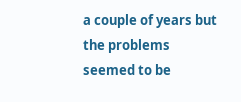a couple of years but the problems seemed to be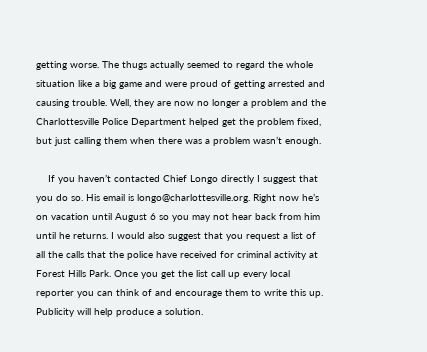getting worse. The thugs actually seemed to regard the whole situation like a big game and were proud of getting arrested and causing trouble. Well, they are now no longer a problem and the Charlottesville Police Department helped get the problem fixed, but just calling them when there was a problem wasn’t enough.

    If you haven’t contacted Chief Longo directly I suggest that you do so. His email is longo@charlottesville.org. Right now he’s on vacation until August 6 so you may not hear back from him until he returns. I would also suggest that you request a list of all the calls that the police have received for criminal activity at Forest Hills Park. Once you get the list call up every local reporter you can think of and encourage them to write this up. Publicity will help produce a solution.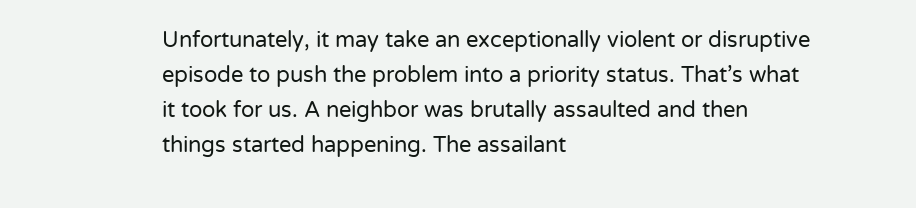Unfortunately, it may take an exceptionally violent or disruptive episode to push the problem into a priority status. That’s what it took for us. A neighbor was brutally assaulted and then things started happening. The assailant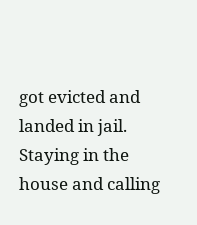got evicted and landed in jail. Staying in the house and calling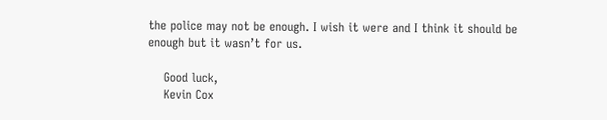the police may not be enough. I wish it were and I think it should be enough but it wasn’t for us.

    Good luck,
    Kevin Cox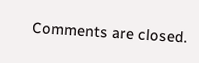Comments are closed.